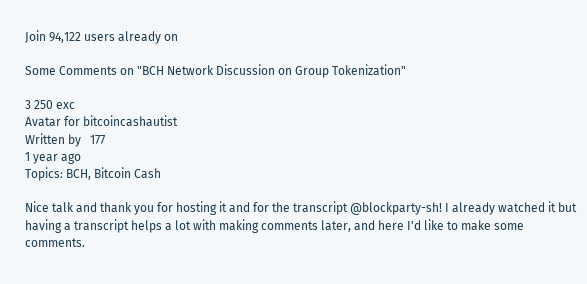Join 94,122 users already on

Some Comments on "BCH Network Discussion on Group Tokenization"

3 250 exc
Avatar for bitcoincashautist
Written by   177
1 year ago
Topics: BCH, Bitcoin Cash

Nice talk and thank you for hosting it and for the transcript @blockparty-sh! I already watched it but having a transcript helps a lot with making comments later, and here I'd like to make some comments.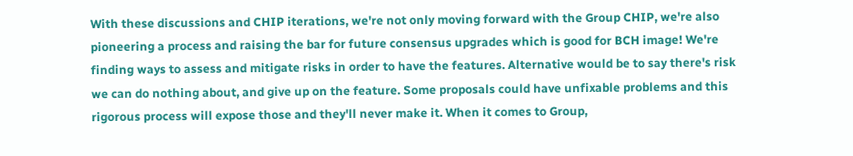With these discussions and CHIP iterations, we're not only moving forward with the Group CHIP, we're also pioneering a process and raising the bar for future consensus upgrades which is good for BCH image! We're finding ways to assess and mitigate risks in order to have the features. Alternative would be to say there's risk we can do nothing about, and give up on the feature. Some proposals could have unfixable problems and this rigorous process will expose those and they'll never make it. When it comes to Group,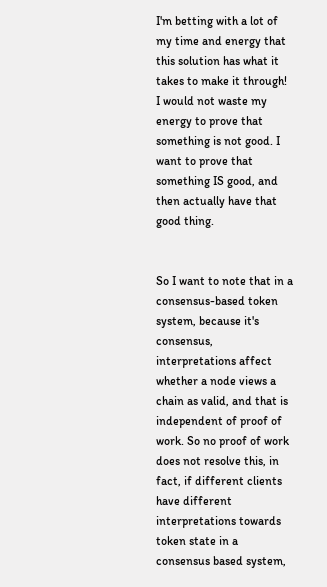I'm betting with a lot of my time and energy that this solution has what it takes to make it through! I would not waste my energy to prove that something is not good. I want to prove that something IS good, and then actually have that good thing.


So I want to note that in a consensus-based token system, because it's consensus, interpretations affect whether a node views a chain as valid, and that is independent of proof of work. So no proof of work does not resolve this, in fact, if different clients have different interpretations towards token state in a consensus based system,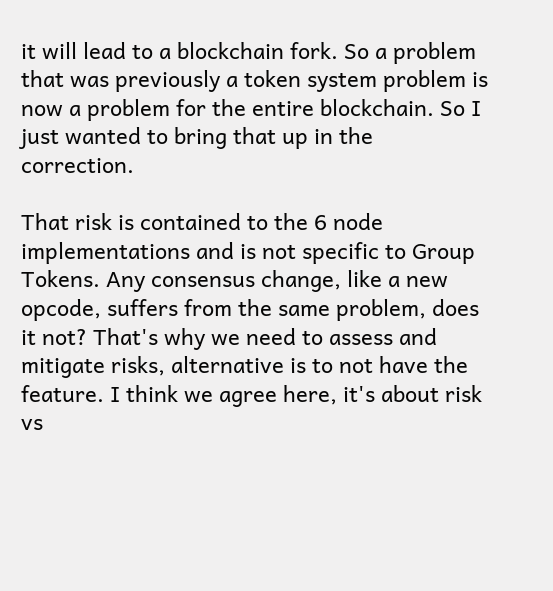it will lead to a blockchain fork. So a problem that was previously a token system problem is now a problem for the entire blockchain. So I just wanted to bring that up in the correction.

That risk is contained to the 6 node implementations and is not specific to Group Tokens. Any consensus change, like a new opcode, suffers from the same problem, does it not? That's why we need to assess and mitigate risks, alternative is to not have the feature. I think we agree here, it's about risk vs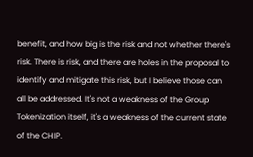benefit, and how big is the risk and not whether there's risk. There is risk, and there are holes in the proposal to identify and mitigate this risk, but I believe those can all be addressed. It's not a weakness of the Group Tokenization itself, it's a weakness of the current state of the CHIP.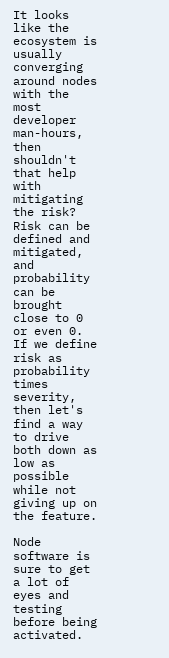It looks like the ecosystem is usually converging around nodes with the most developer man-hours, then shouldn't that help with mitigating the risk? Risk can be defined and mitigated, and probability can be brought close to 0 or even 0. If we define risk as probability times severity, then let's find a way to drive both down as low as possible while not giving up on the feature.

Node software is sure to get a lot of eyes and testing before being activated.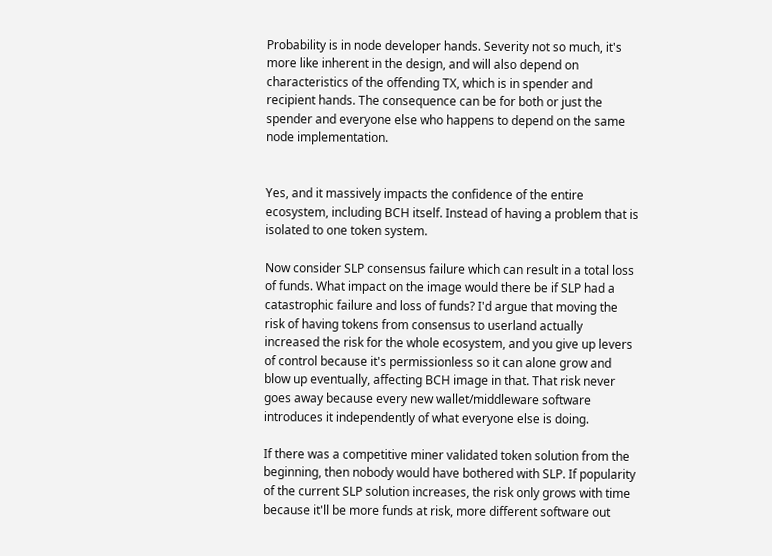Probability is in node developer hands. Severity not so much, it's more like inherent in the design, and will also depend on characteristics of the offending TX, which is in spender and recipient hands. The consequence can be for both or just the spender and everyone else who happens to depend on the same node implementation.


Yes, and it massively impacts the confidence of the entire ecosystem, including BCH itself. Instead of having a problem that is isolated to one token system.

Now consider SLP consensus failure which can result in a total loss of funds. What impact on the image would there be if SLP had a catastrophic failure and loss of funds? I'd argue that moving the risk of having tokens from consensus to userland actually increased the risk for the whole ecosystem, and you give up levers of control because it's permissionless so it can alone grow and blow up eventually, affecting BCH image in that. That risk never goes away because every new wallet/middleware software introduces it independently of what everyone else is doing.

If there was a competitive miner validated token solution from the beginning, then nobody would have bothered with SLP. If popularity of the current SLP solution increases, the risk only grows with time because it'll be more funds at risk, more different software out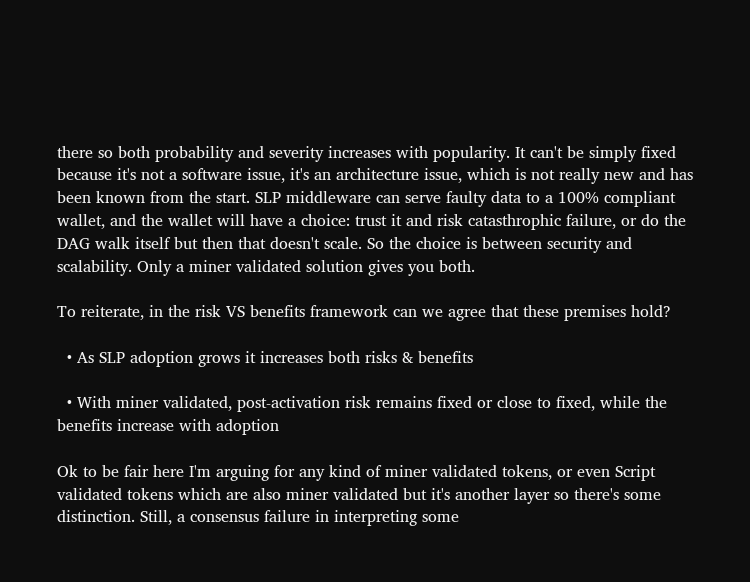there so both probability and severity increases with popularity. It can't be simply fixed because it's not a software issue, it's an architecture issue, which is not really new and has been known from the start. SLP middleware can serve faulty data to a 100% compliant wallet, and the wallet will have a choice: trust it and risk catasthrophic failure, or do the DAG walk itself but then that doesn't scale. So the choice is between security and scalability. Only a miner validated solution gives you both.

To reiterate, in the risk VS benefits framework can we agree that these premises hold?

  • As SLP adoption grows it increases both risks & benefits

  • With miner validated, post-activation risk remains fixed or close to fixed, while the benefits increase with adoption

Ok to be fair here I'm arguing for any kind of miner validated tokens, or even Script validated tokens which are also miner validated but it's another layer so there's some distinction. Still, a consensus failure in interpreting some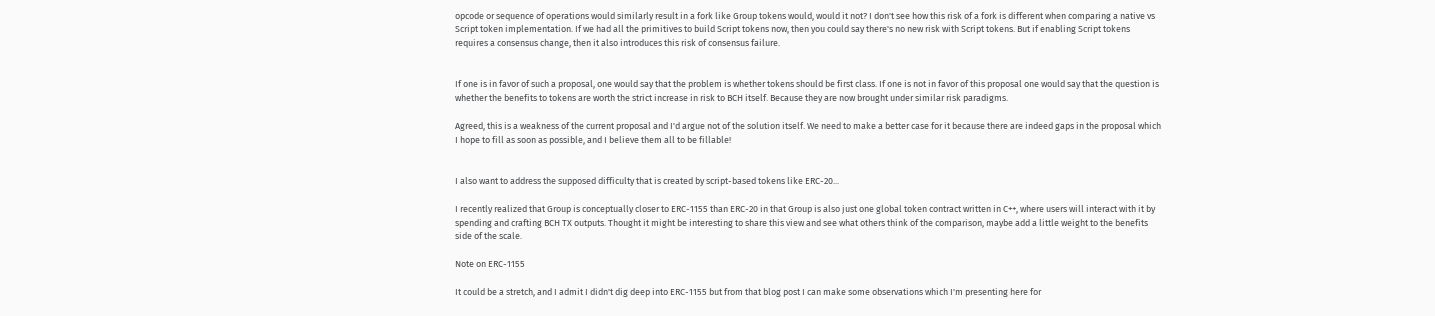opcode or sequence of operations would similarly result in a fork like Group tokens would, would it not? I don't see how this risk of a fork is different when comparing a native vs Script token implementation. If we had all the primitives to build Script tokens now, then you could say there's no new risk with Script tokens. But if enabling Script tokens requires a consensus change, then it also introduces this risk of consensus failure.


If one is in favor of such a proposal, one would say that the problem is whether tokens should be first class. If one is not in favor of this proposal one would say that the question is whether the benefits to tokens are worth the strict increase in risk to BCH itself. Because they are now brought under similar risk paradigms.

Agreed, this is a weakness of the current proposal and I'd argue not of the solution itself. We need to make a better case for it because there are indeed gaps in the proposal which I hope to fill as soon as possible, and I believe them all to be fillable!


I also want to address the supposed difficulty that is created by script-based tokens like ERC-20...

I recently realized that Group is conceptually closer to ERC-1155 than ERC-20 in that Group is also just one global token contract written in C++, where users will interact with it by spending and crafting BCH TX outputs. Thought it might be interesting to share this view and see what others think of the comparison, maybe add a little weight to the benefits side of the scale.

Note on ERC-1155

It could be a stretch, and I admit I didn't dig deep into ERC-1155 but from that blog post I can make some observations which I'm presenting here for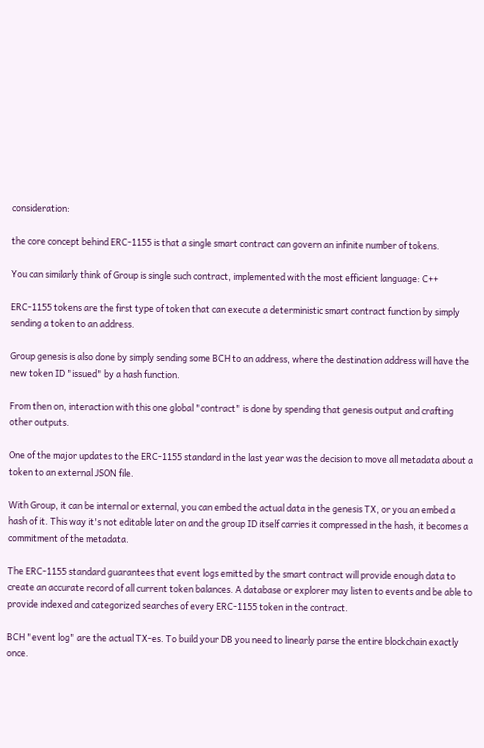consideration:

the core concept behind ERC-1155 is that a single smart contract can govern an infinite number of tokens.

You can similarly think of Group is single such contract, implemented with the most efficient language: C++

ERC-1155 tokens are the first type of token that can execute a deterministic smart contract function by simply sending a token to an address.

Group genesis is also done by simply sending some BCH to an address, where the destination address will have the new token ID "issued" by a hash function.

From then on, interaction with this one global "contract" is done by spending that genesis output and crafting other outputs.

One of the major updates to the ERC-1155 standard in the last year was the decision to move all metadata about a token to an external JSON file.

With Group, it can be internal or external, you can embed the actual data in the genesis TX, or you an embed a hash of it. This way it's not editable later on and the group ID itself carries it compressed in the hash, it becomes a commitment of the metadata.

The ERC-1155 standard guarantees that event logs emitted by the smart contract will provide enough data to create an accurate record of all current token balances. A database or explorer may listen to events and be able to provide indexed and categorized searches of every ERC-1155 token in the contract.

BCH "event log" are the actual TX-es. To build your DB you need to linearly parse the entire blockchain exactly once.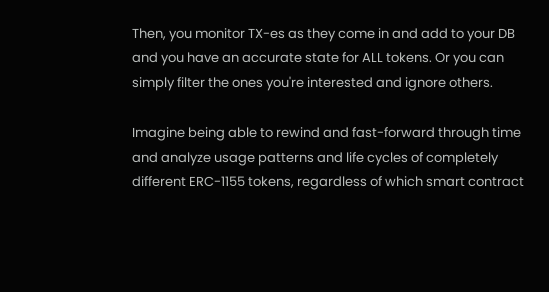Then, you monitor TX-es as they come in and add to your DB and you have an accurate state for ALL tokens. Or you can simply filter the ones you're interested and ignore others.

Imagine being able to rewind and fast-forward through time and analyze usage patterns and life cycles of completely different ERC-1155 tokens, regardless of which smart contract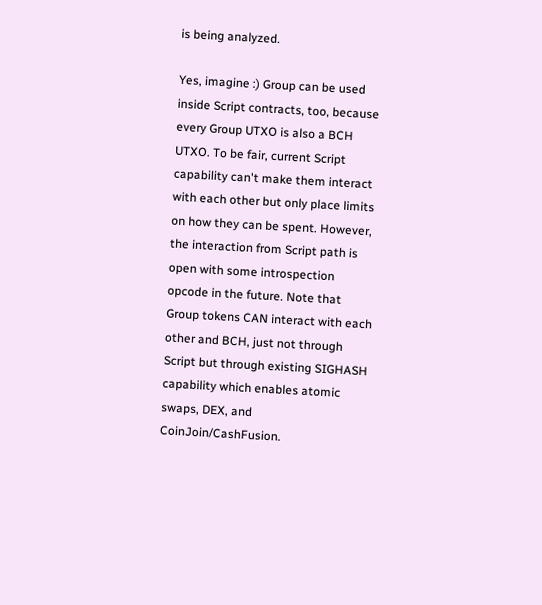is being analyzed.

Yes, imagine :) Group can be used inside Script contracts, too, because every Group UTXO is also a BCH UTXO. To be fair, current Script capability can't make them interact with each other but only place limits on how they can be spent. However, the interaction from Script path is open with some introspection opcode in the future. Note that Group tokens CAN interact with each other and BCH, just not through Script but through existing SIGHASH capability which enables atomic swaps, DEX, and CoinJoin/CashFusion.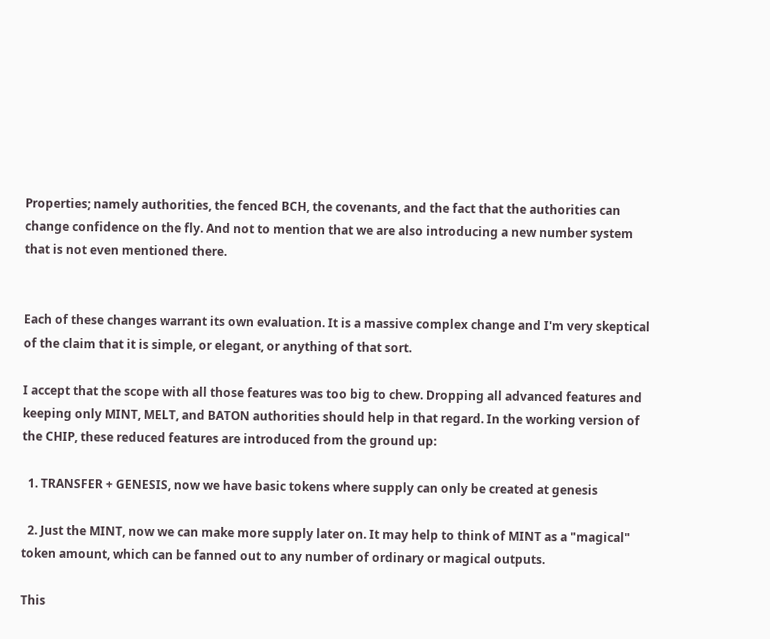Properties; namely authorities, the fenced BCH, the covenants, and the fact that the authorities can change confidence on the fly. And not to mention that we are also introducing a new number system that is not even mentioned there.


Each of these changes warrant its own evaluation. It is a massive complex change and I'm very skeptical of the claim that it is simple, or elegant, or anything of that sort.

I accept that the scope with all those features was too big to chew. Dropping all advanced features and keeping only MINT, MELT, and BATON authorities should help in that regard. In the working version of the CHIP, these reduced features are introduced from the ground up:

  1. TRANSFER + GENESIS, now we have basic tokens where supply can only be created at genesis

  2. Just the MINT, now we can make more supply later on. It may help to think of MINT as a "magical" token amount, which can be fanned out to any number of ordinary or magical outputs.

This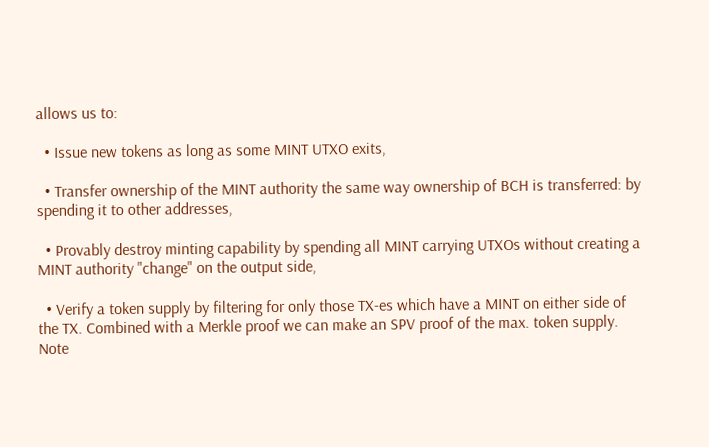allows us to:

  • Issue new tokens as long as some MINT UTXO exits,

  • Transfer ownership of the MINT authority the same way ownership of BCH is transferred: by spending it to other addresses,

  • Provably destroy minting capability by spending all MINT carrying UTXOs without creating a MINT authority "change" on the output side,

  • Verify a token supply by filtering for only those TX-es which have a MINT on either side of the TX. Combined with a Merkle proof we can make an SPV proof of the max. token supply. Note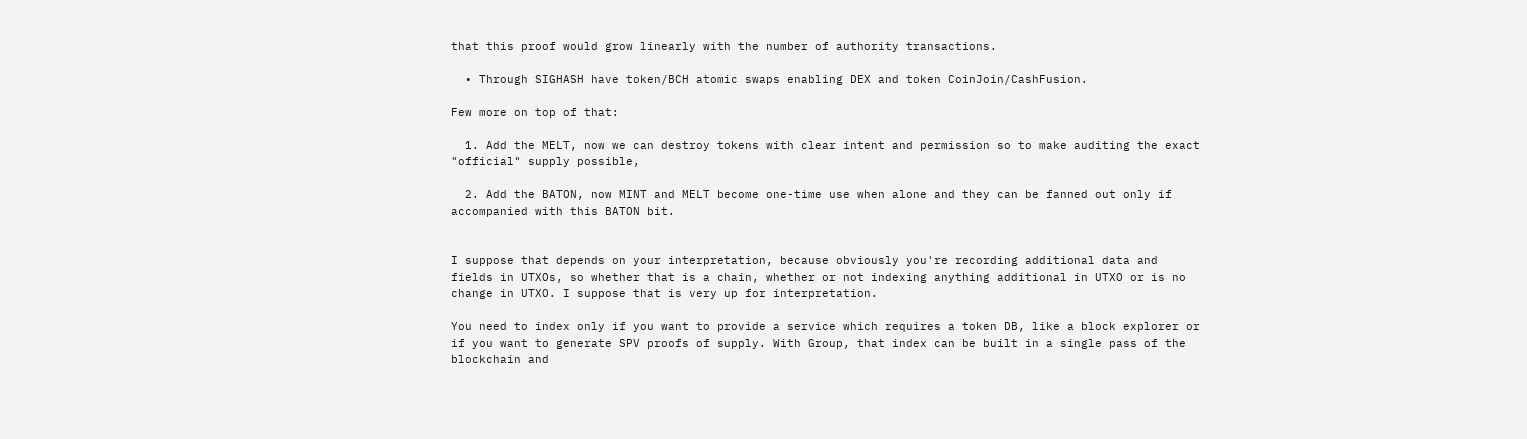that this proof would grow linearly with the number of authority transactions.

  • Through SIGHASH have token/BCH atomic swaps enabling DEX and token CoinJoin/CashFusion.

Few more on top of that:

  1. Add the MELT, now we can destroy tokens with clear intent and permission so to make auditing the exact "official" supply possible,

  2. Add the BATON, now MINT and MELT become one-time use when alone and they can be fanned out only if accompanied with this BATON bit.


I suppose that depends on your interpretation, because obviously you're recording additional data and fields in UTXOs, so whether that is a chain, whether or not indexing anything additional in UTXO or is no change in UTXO. I suppose that is very up for interpretation.

You need to index only if you want to provide a service which requires a token DB, like a block explorer or if you want to generate SPV proofs of supply. With Group, that index can be built in a single pass of the blockchain and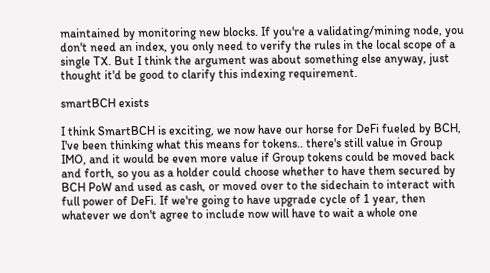maintained by monitoring new blocks. If you're a validating/mining node, you don't need an index, you only need to verify the rules in the local scope of a single TX. But I think the argument was about something else anyway, just thought it'd be good to clarify this indexing requirement.

smartBCH exists

I think SmartBCH is exciting, we now have our horse for DeFi fueled by BCH, I've been thinking what this means for tokens.. there's still value in Group IMO, and it would be even more value if Group tokens could be moved back and forth, so you as a holder could choose whether to have them secured by BCH PoW and used as cash, or moved over to the sidechain to interact with full power of DeFi. If we're going to have upgrade cycle of 1 year, then whatever we don't agree to include now will have to wait a whole one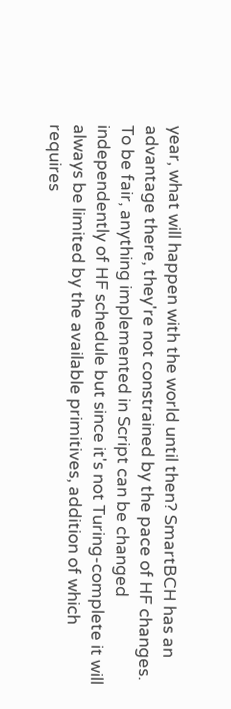year, what will happen with the world until then? SmartBCH has an advantage there, they're not constrained by the pace of HF changes. To be fair, anything implemented in Script can be changed independently of HF schedule but since it's not Turing-complete it will always be limited by the available primitives, addition of which requires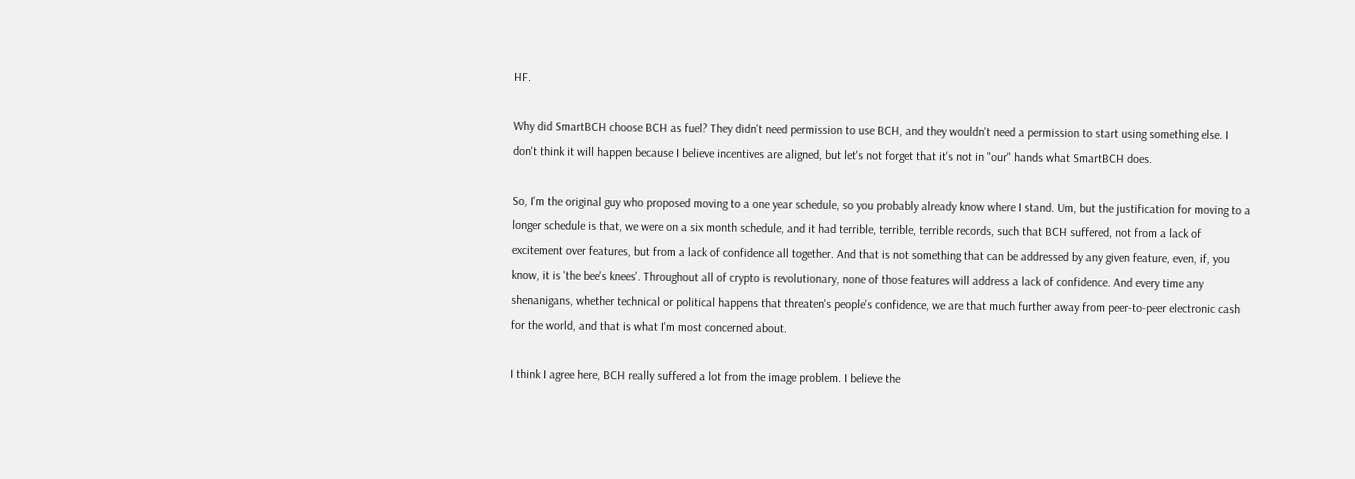HF.

Why did SmartBCH choose BCH as fuel? They didn't need permission to use BCH, and they wouldn't need a permission to start using something else. I don't think it will happen because I believe incentives are aligned, but let's not forget that it's not in "our" hands what SmartBCH does.

So, I'm the original guy who proposed moving to a one year schedule, so you probably already know where I stand. Um, but the justification for moving to a longer schedule is that, we were on a six month schedule, and it had terrible, terrible, terrible records, such that BCH suffered, not from a lack of excitement over features, but from a lack of confidence all together. And that is not something that can be addressed by any given feature, even, if, you know, it is 'the bee's knees'. Throughout all of crypto is revolutionary, none of those features will address a lack of confidence. And every time any shenanigans, whether technical or political happens that threaten's people's confidence, we are that much further away from peer-to-peer electronic cash for the world, and that is what I'm most concerned about.

I think I agree here, BCH really suffered a lot from the image problem. I believe the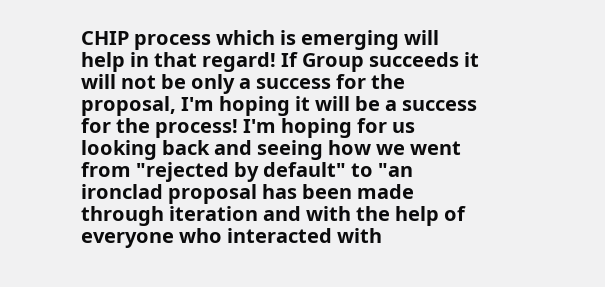CHIP process which is emerging will help in that regard! If Group succeeds it will not be only a success for the proposal, I'm hoping it will be a success for the process! I'm hoping for us looking back and seeing how we went from "rejected by default" to "an ironclad proposal has been made through iteration and with the help of everyone who interacted with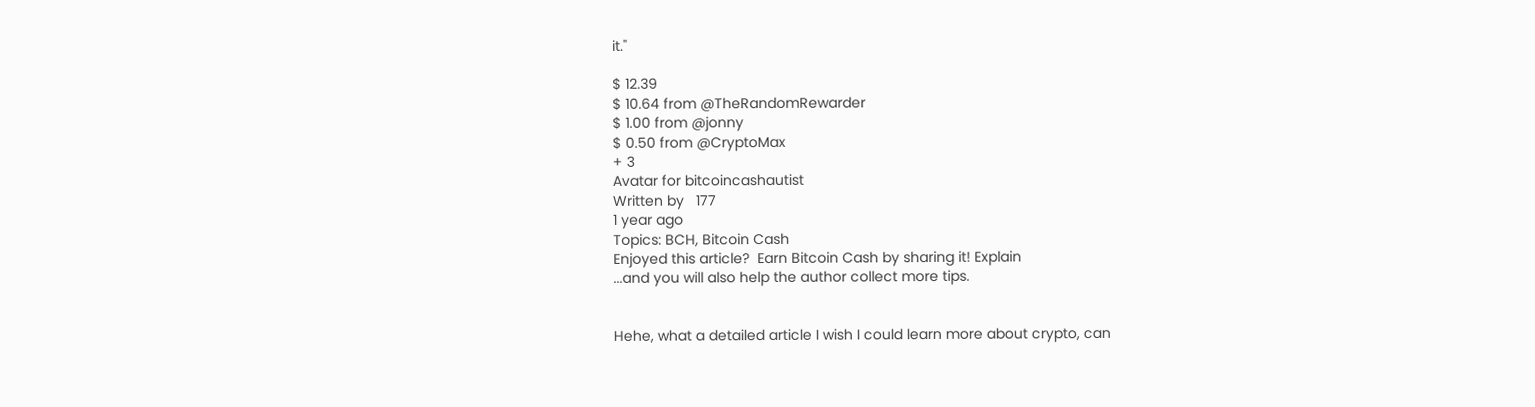it."

$ 12.39
$ 10.64 from @TheRandomRewarder
$ 1.00 from @jonny
$ 0.50 from @CryptoMax
+ 3
Avatar for bitcoincashautist
Written by   177
1 year ago
Topics: BCH, Bitcoin Cash
Enjoyed this article?  Earn Bitcoin Cash by sharing it! Explain
...and you will also help the author collect more tips.


Hehe, what a detailed article I wish I could learn more about crypto, can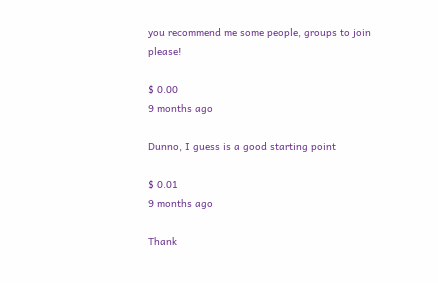you recommend me some people, groups to join please!

$ 0.00
9 months ago

Dunno, I guess is a good starting point

$ 0.01
9 months ago

Thank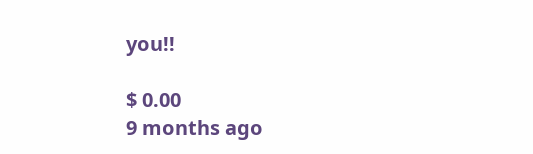you!!

$ 0.00
9 months ago